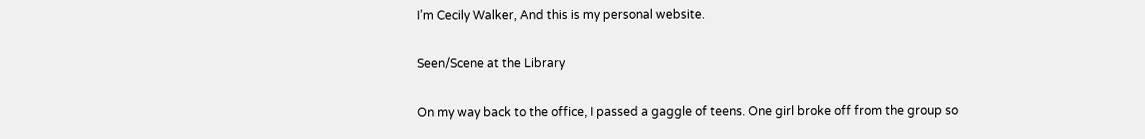I’m Cecily Walker, And this is my personal website.

Seen/Scene at the Library

On my way back to the office, I passed a gaggle of teens. One girl broke off from the group so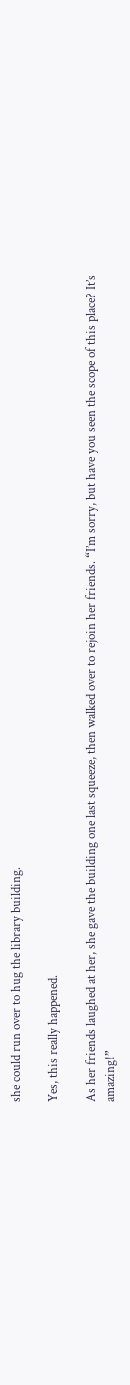she could run over to hug the library building.

Yes, this really happened.

As her friends laughed at her, she gave the building one last squeeze, then walked over to rejoin her friends. “I’m sorry, but have you seen the scope of this place? It’s amazing!”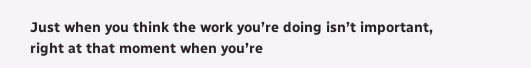Just when you think the work you’re doing isn’t important, right at that moment when you’re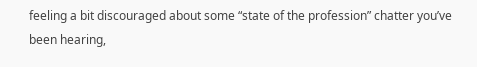feeling a bit discouraged about some “state of the profession” chatter you’ve been hearing,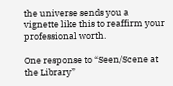the universe sends you a vignette like this to reaffirm your professional worth.

One response to “Seen/Scene at the Library”